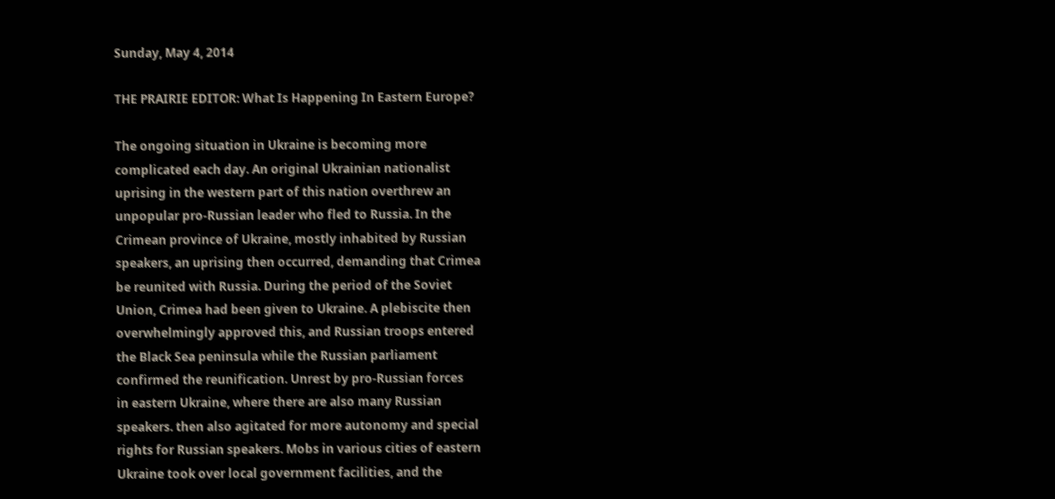Sunday, May 4, 2014

THE PRAIRIE EDITOR: What Is Happening In Eastern Europe?

The ongoing situation in Ukraine is becoming more
complicated each day. An original Ukrainian nationalist
uprising in the western part of this nation overthrew an
unpopular pro-Russian leader who fled to Russia. In the
Crimean province of Ukraine, mostly inhabited by Russian
speakers, an uprising then occurred, demanding that Crimea
be reunited with Russia. During the period of the Soviet
Union, Crimea had been given to Ukraine. A plebiscite then
overwhelmingly approved this, and Russian troops entered
the Black Sea peninsula while the Russian parliament
confirmed the reunification. Unrest by pro-Russian forces
in eastern Ukraine, where there are also many Russian
speakers. then also agitated for more autonomy and special
rights for Russian speakers. Mobs in various cities of eastern
Ukraine took over local government facilities, and the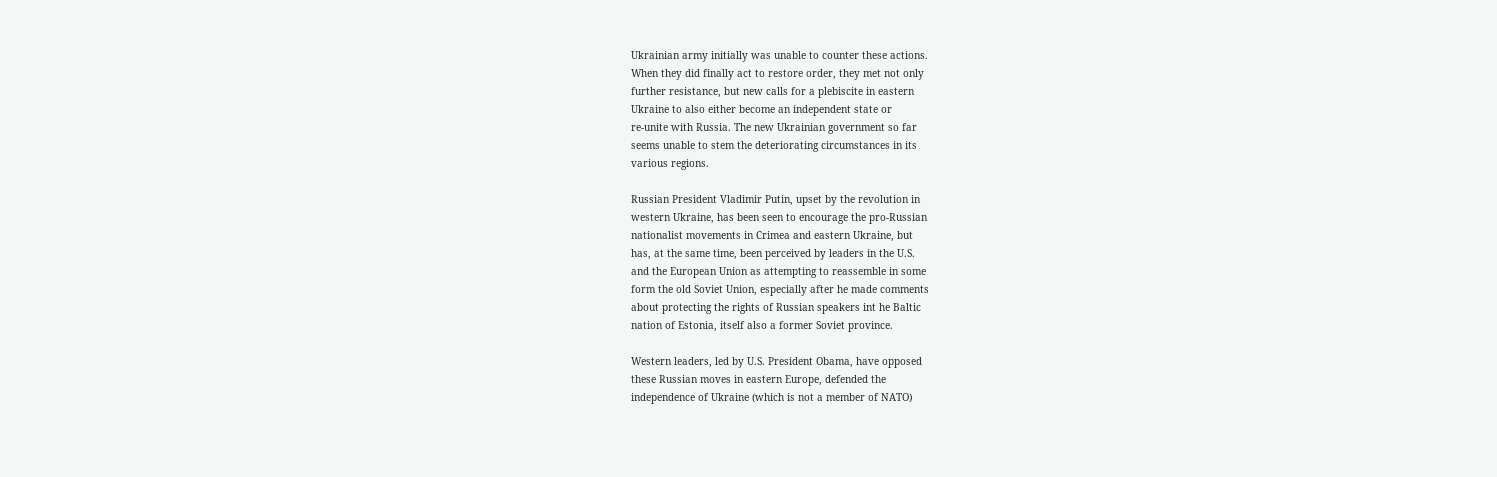Ukrainian army initially was unable to counter these actions.
When they did finally act to restore order, they met not only
further resistance, but new calls for a plebiscite in eastern
Ukraine to also either become an independent state or
re-unite with Russia. The new Ukrainian government so far
seems unable to stem the deteriorating circumstances in its
various regions.

Russian President Vladimir Putin, upset by the revolution in
western Ukraine, has been seen to encourage the pro-Russian
nationalist movements in Crimea and eastern Ukraine, but
has, at the same time, been perceived by leaders in the U.S.
and the European Union as attempting to reassemble in some
form the old Soviet Union, especially after he made comments
about protecting the rights of Russian speakers int he Baltic
nation of Estonia, itself also a former Soviet province.

Western leaders, led by U.S. President Obama, have opposed
these Russian moves in eastern Europe, defended the
independence of Ukraine (which is not a member of NATO)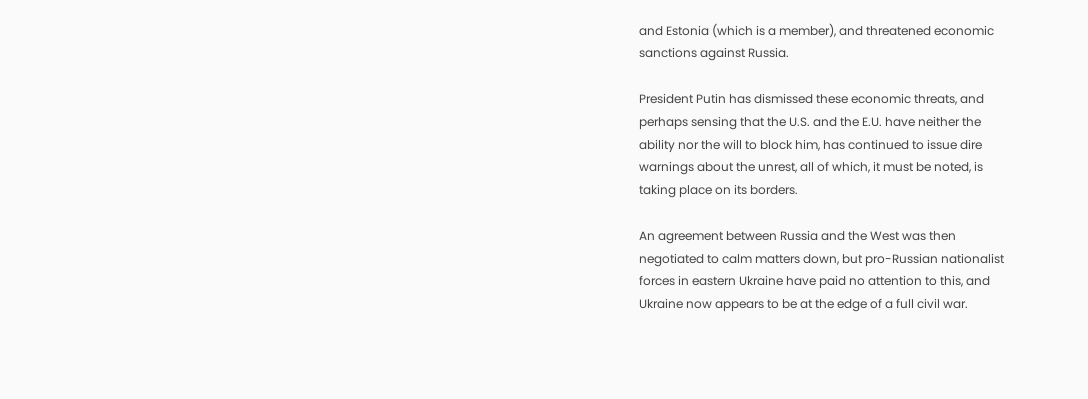and Estonia (which is a member), and threatened economic
sanctions against Russia.

President Putin has dismissed these economic threats, and
perhaps sensing that the U.S. and the E.U. have neither the
ability nor the will to block him, has continued to issue dire
warnings about the unrest, all of which, it must be noted, is
taking place on its borders.

An agreement between Russia and the West was then
negotiated to calm matters down, but pro-Russian nationalist
forces in eastern Ukraine have paid no attention to this, and
Ukraine now appears to be at the edge of a full civil war.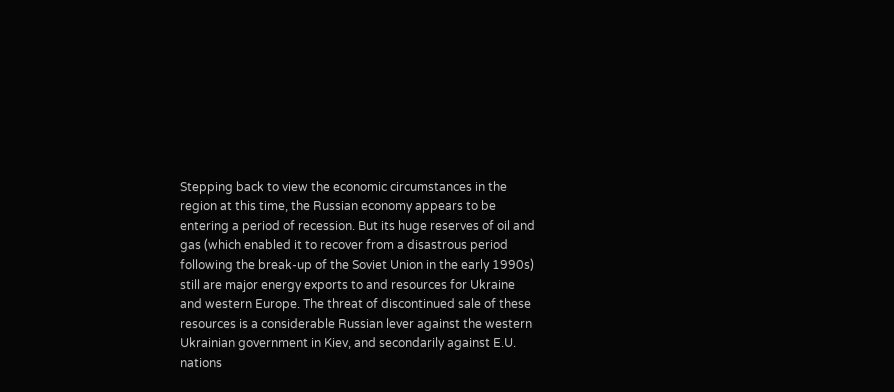Stepping back to view the economic circumstances in the
region at this time, the Russian economy appears to be
entering a period of recession. But its huge reserves of oil and
gas (which enabled it to recover from a disastrous period
following the break-up of the Soviet Union in the early 1990s)
still are major energy exports to and resources for Ukraine
and western Europe. The threat of discontinued sale of these
resources is a considerable Russian lever against the western
Ukrainian government in Kiev, and secondarily against E.U.
nations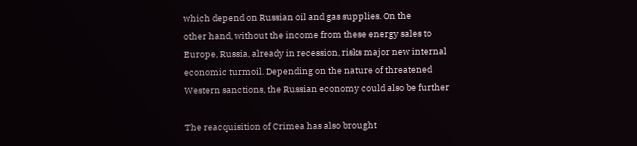which depend on Russian oil and gas supplies. On the
other hand, without the income from these energy sales to
Europe, Russia, already in recession, risks major new internal
economic turmoil. Depending on the nature of threatened
Western sanctions, the Russian economy could also be further

The reacquisition of Crimea has also brought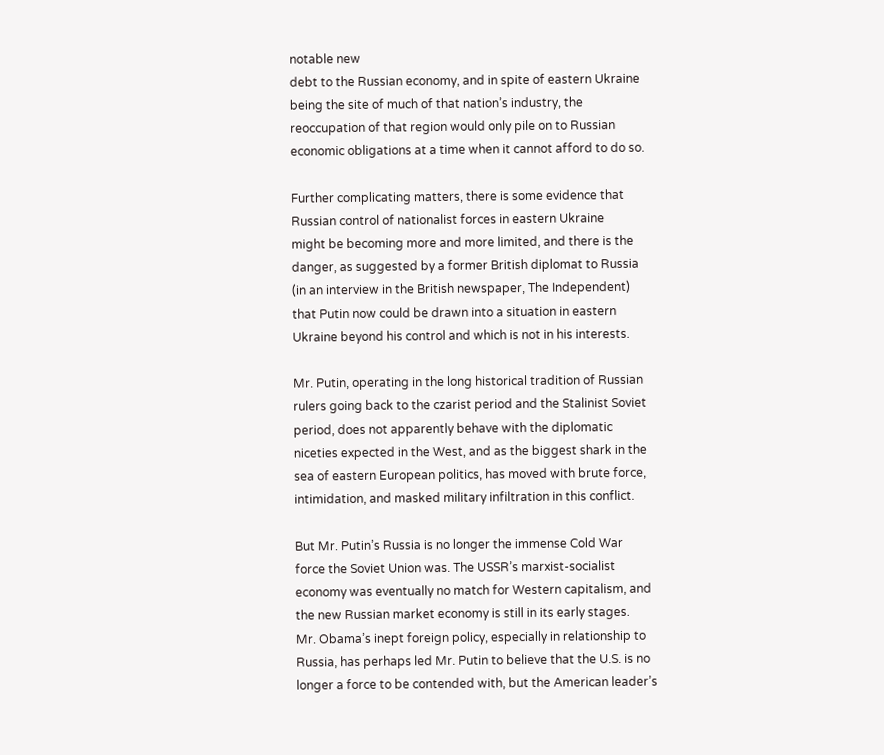notable new
debt to the Russian economy, and in spite of eastern Ukraine
being the site of much of that nation’s industry, the
reoccupation of that region would only pile on to Russian
economic obligations at a time when it cannot afford to do so.

Further complicating matters, there is some evidence that
Russian control of nationalist forces in eastern Ukraine
might be becoming more and more limited, and there is the
danger, as suggested by a former British diplomat to Russia
(in an interview in the British newspaper, The Independent)
that Putin now could be drawn into a situation in eastern
Ukraine beyond his control and which is not in his interests.

Mr. Putin, operating in the long historical tradition of Russian
rulers going back to the czarist period and the Stalinist Soviet
period, does not apparently behave with the diplomatic
niceties expected in the West, and as the biggest shark in the
sea of eastern European politics, has moved with brute force,
intimidation, and masked military infiltration in this conflict.

But Mr. Putin’s Russia is no longer the immense Cold War
force the Soviet Union was. The USSR’s marxist-socialist
economy was eventually no match for Western capitalism, and
the new Russian market economy is still in its early stages.
Mr. Obama’s inept foreign policy, especially in relationship to
Russia, has perhaps led Mr. Putin to believe that the U.S. is no
longer a force to be contended with, but the American leader’s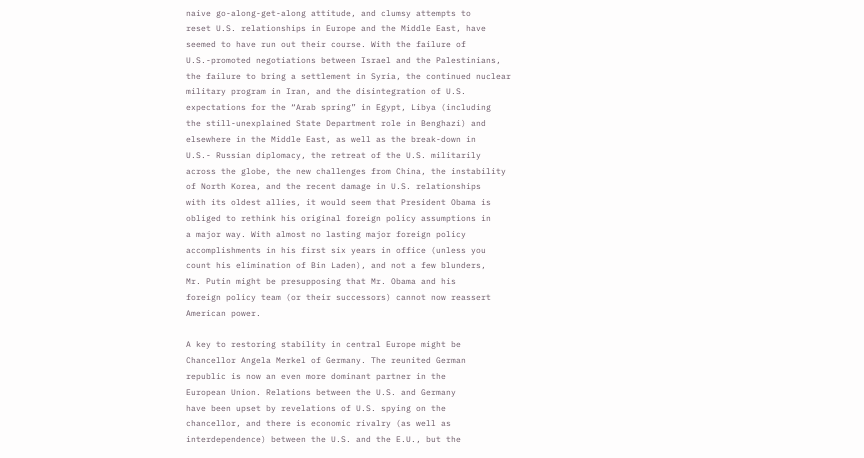naive go-along-get-along attitude, and clumsy attempts to
reset U.S. relationships in Europe and the Middle East, have
seemed to have run out their course. With the failure of
U.S.-promoted negotiations between Israel and the Palestinians,
the failure to bring a settlement in Syria, the continued nuclear
military program in Iran, and the disintegration of U.S.
expectations for the “Arab spring” in Egypt, Libya (including
the still-unexplained State Department role in Benghazi) and
elsewhere in the Middle East, as well as the break-down in
U.S.- Russian diplomacy, the retreat of the U.S. militarily
across the globe, the new challenges from China, the instability
of North Korea, and the recent damage in U.S. relationships
with its oldest allies, it would seem that President Obama is
obliged to rethink his original foreign policy assumptions in
a major way. With almost no lasting major foreign policy
accomplishments in his first six years in office (unless you
count his elimination of Bin Laden), and not a few blunders,
Mr. Putin might be presupposing that Mr. Obama and his
foreign policy team (or their successors) cannot now reassert
American power.

A key to restoring stability in central Europe might be
Chancellor Angela Merkel of Germany. The reunited German
republic is now an even more dominant partner in the
European Union. Relations between the U.S. and Germany
have been upset by revelations of U.S. spying on the
chancellor, and there is economic rivalry (as well as
interdependence) between the U.S. and the E.U., but the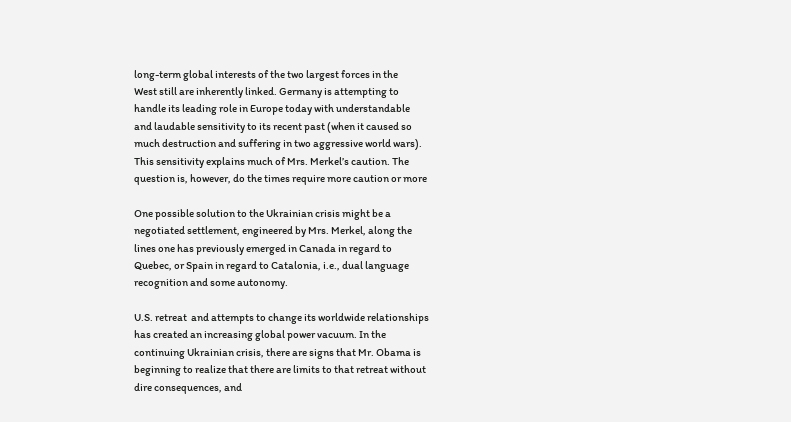long-term global interests of the two largest forces in the
West still are inherently linked. Germany is attempting to
handle its leading role in Europe today with understandable
and laudable sensitivity to its recent past (when it caused so
much destruction and suffering in two aggressive world wars).
This sensitivity explains much of Mrs. Merkel’s caution. The
question is, however, do the times require more caution or more

One possible solution to the Ukrainian crisis might be a
negotiated settlement, engineered by Mrs. Merkel, along the
lines one has previously emerged in Canada in regard to
Quebec, or Spain in regard to Catalonia, i.e., dual language
recognition and some autonomy.

U.S. retreat  and attempts to change its worldwide relationships
has created an increasing global power vacuum. In the
continuing Ukrainian crisis, there are signs that Mr. Obama is
beginning to realize that there are limits to that retreat without
dire consequences, and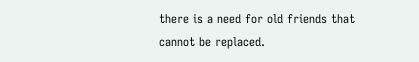there is a need for old friends that
cannot be replaced.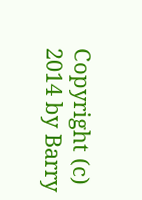Copyright (c) 2014 by Barry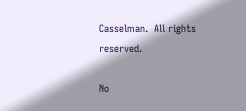Casselman.  All rights reserved.

No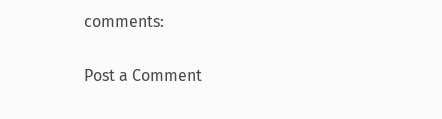comments:

Post a Comment